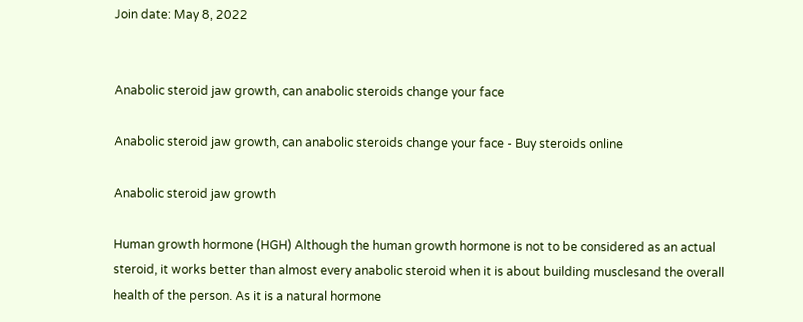Join date: May 8, 2022


Anabolic steroid jaw growth, can anabolic steroids change your face

Anabolic steroid jaw growth, can anabolic steroids change your face - Buy steroids online

Anabolic steroid jaw growth

Human growth hormone (HGH) Although the human growth hormone is not to be considered as an actual steroid, it works better than almost every anabolic steroid when it is about building musclesand the overall health of the person. As it is a natural hormone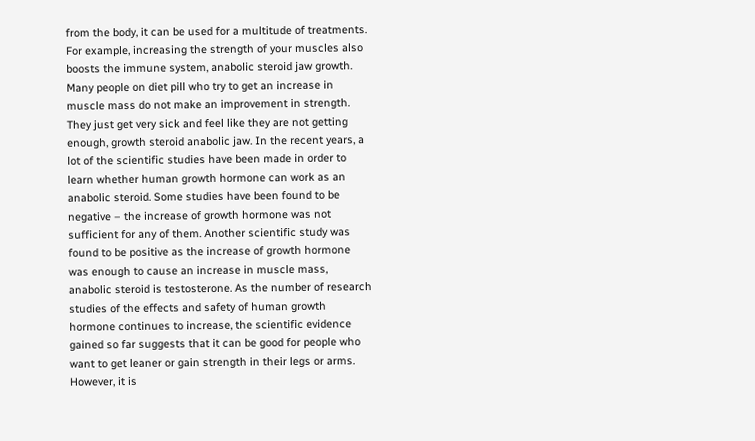from the body, it can be used for a multitude of treatments. For example, increasing the strength of your muscles also boosts the immune system, anabolic steroid jaw growth. Many people on diet pill who try to get an increase in muscle mass do not make an improvement in strength. They just get very sick and feel like they are not getting enough, growth steroid anabolic jaw. In the recent years, a lot of the scientific studies have been made in order to learn whether human growth hormone can work as an anabolic steroid. Some studies have been found to be negative – the increase of growth hormone was not sufficient for any of them. Another scientific study was found to be positive as the increase of growth hormone was enough to cause an increase in muscle mass, anabolic steroid is testosterone. As the number of research studies of the effects and safety of human growth hormone continues to increase, the scientific evidence gained so far suggests that it can be good for people who want to get leaner or gain strength in their legs or arms. However, it is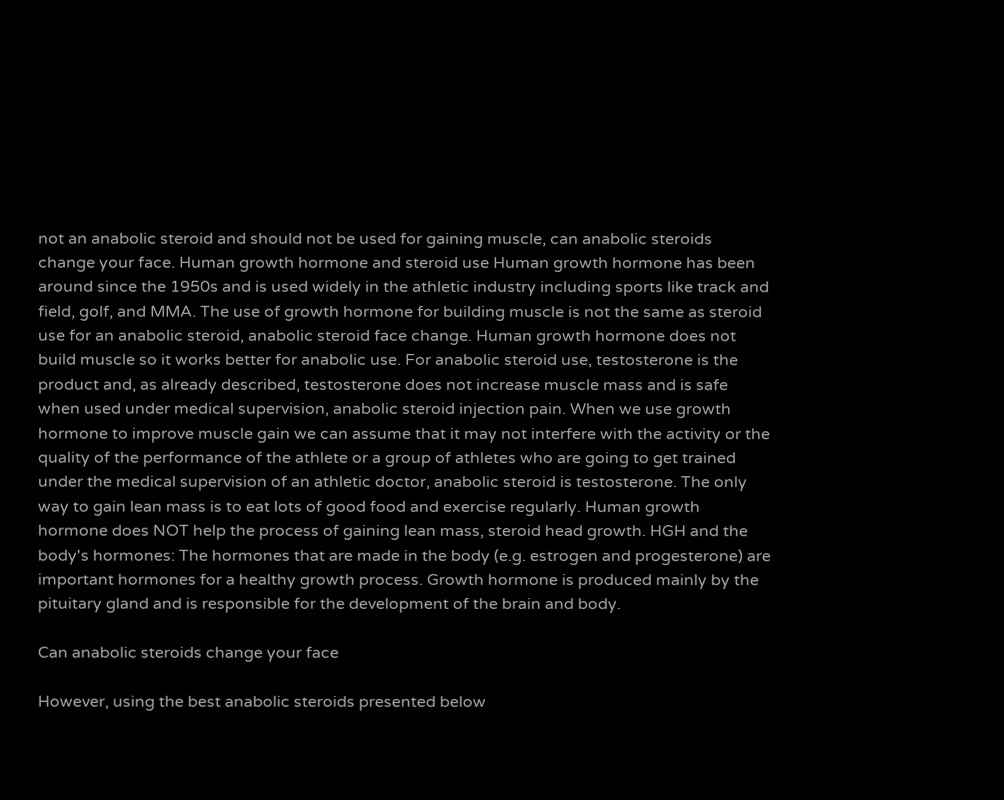not an anabolic steroid and should not be used for gaining muscle, can anabolic steroids change your face. Human growth hormone and steroid use Human growth hormone has been around since the 1950s and is used widely in the athletic industry including sports like track and field, golf, and MMA. The use of growth hormone for building muscle is not the same as steroid use for an anabolic steroid, anabolic steroid face change. Human growth hormone does not build muscle so it works better for anabolic use. For anabolic steroid use, testosterone is the product and, as already described, testosterone does not increase muscle mass and is safe when used under medical supervision, anabolic steroid injection pain. When we use growth hormone to improve muscle gain we can assume that it may not interfere with the activity or the quality of the performance of the athlete or a group of athletes who are going to get trained under the medical supervision of an athletic doctor, anabolic steroid is testosterone. The only way to gain lean mass is to eat lots of good food and exercise regularly. Human growth hormone does NOT help the process of gaining lean mass, steroid head growth. HGH and the body's hormones: The hormones that are made in the body (e.g. estrogen and progesterone) are important hormones for a healthy growth process. Growth hormone is produced mainly by the pituitary gland and is responsible for the development of the brain and body.

Can anabolic steroids change your face

However, using the best anabolic steroids presented below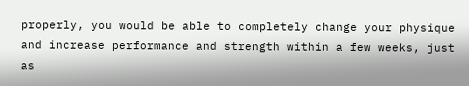properly, you would be able to completely change your physique and increase performance and strength within a few weeks, just as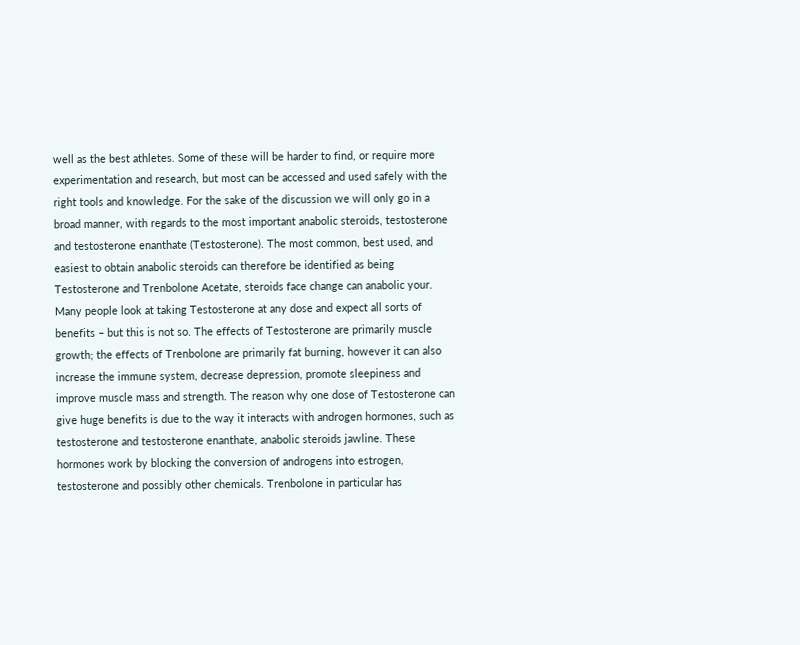well as the best athletes. Some of these will be harder to find, or require more experimentation and research, but most can be accessed and used safely with the right tools and knowledge. For the sake of the discussion we will only go in a broad manner, with regards to the most important anabolic steroids, testosterone and testosterone enanthate (Testosterone). The most common, best used, and easiest to obtain anabolic steroids can therefore be identified as being Testosterone and Trenbolone Acetate, steroids face change can anabolic your. Many people look at taking Testosterone at any dose and expect all sorts of benefits – but this is not so. The effects of Testosterone are primarily muscle growth; the effects of Trenbolone are primarily fat burning, however it can also increase the immune system, decrease depression, promote sleepiness and improve muscle mass and strength. The reason why one dose of Testosterone can give huge benefits is due to the way it interacts with androgen hormones, such as testosterone and testosterone enanthate, anabolic steroids jawline. These hormones work by blocking the conversion of androgens into estrogen, testosterone and possibly other chemicals. Trenbolone in particular has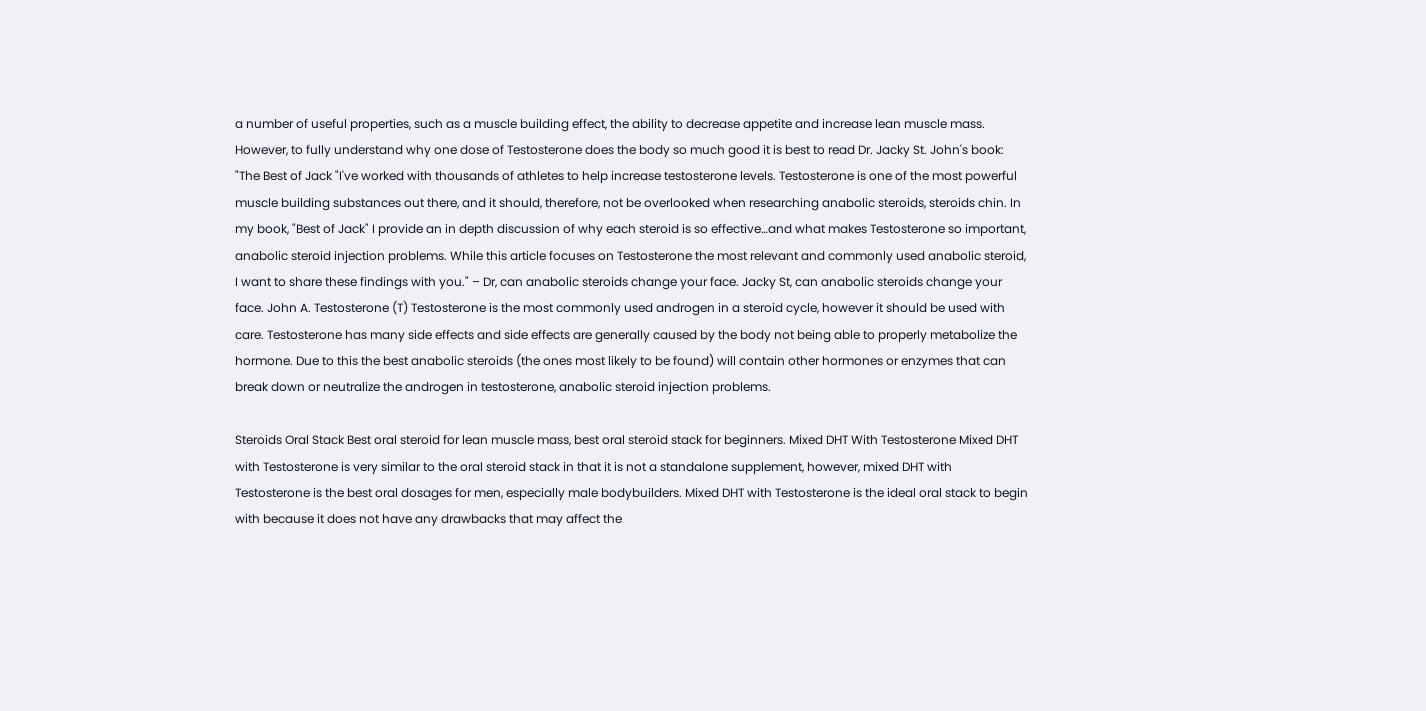a number of useful properties, such as a muscle building effect, the ability to decrease appetite and increase lean muscle mass. However, to fully understand why one dose of Testosterone does the body so much good it is best to read Dr. Jacky St. John's book: "The Best of Jack "I've worked with thousands of athletes to help increase testosterone levels. Testosterone is one of the most powerful muscle building substances out there, and it should, therefore, not be overlooked when researching anabolic steroids, steroids chin. In my book, "Best of Jack" I provide an in depth discussion of why each steroid is so effective…and what makes Testosterone so important, anabolic steroid injection problems. While this article focuses on Testosterone the most relevant and commonly used anabolic steroid, I want to share these findings with you." – Dr, can anabolic steroids change your face. Jacky St, can anabolic steroids change your face. John A. Testosterone (T) Testosterone is the most commonly used androgen in a steroid cycle, however it should be used with care. Testosterone has many side effects and side effects are generally caused by the body not being able to properly metabolize the hormone. Due to this the best anabolic steroids (the ones most likely to be found) will contain other hormones or enzymes that can break down or neutralize the androgen in testosterone, anabolic steroid injection problems.

Steroids Oral Stack Best oral steroid for lean muscle mass, best oral steroid stack for beginners. Mixed DHT With Testosterone Mixed DHT with Testosterone is very similar to the oral steroid stack in that it is not a standalone supplement, however, mixed DHT with Testosterone is the best oral dosages for men, especially male bodybuilders. Mixed DHT with Testosterone is the ideal oral stack to begin with because it does not have any drawbacks that may affect the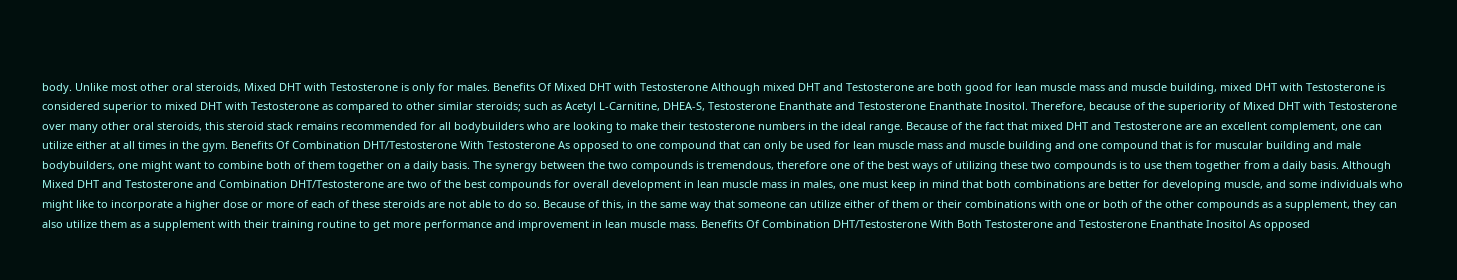body. Unlike most other oral steroids, Mixed DHT with Testosterone is only for males. Benefits Of Mixed DHT with Testosterone Although mixed DHT and Testosterone are both good for lean muscle mass and muscle building, mixed DHT with Testosterone is considered superior to mixed DHT with Testosterone as compared to other similar steroids; such as Acetyl L-Carnitine, DHEA-S, Testosterone Enanthate and Testosterone Enanthate Inositol. Therefore, because of the superiority of Mixed DHT with Testosterone over many other oral steroids, this steroid stack remains recommended for all bodybuilders who are looking to make their testosterone numbers in the ideal range. Because of the fact that mixed DHT and Testosterone are an excellent complement, one can utilize either at all times in the gym. Benefits Of Combination DHT/Testosterone With Testosterone As opposed to one compound that can only be used for lean muscle mass and muscle building and one compound that is for muscular building and male bodybuilders, one might want to combine both of them together on a daily basis. The synergy between the two compounds is tremendous, therefore one of the best ways of utilizing these two compounds is to use them together from a daily basis. Although Mixed DHT and Testosterone and Combination DHT/Testosterone are two of the best compounds for overall development in lean muscle mass in males, one must keep in mind that both combinations are better for developing muscle, and some individuals who might like to incorporate a higher dose or more of each of these steroids are not able to do so. Because of this, in the same way that someone can utilize either of them or their combinations with one or both of the other compounds as a supplement, they can also utilize them as a supplement with their training routine to get more performance and improvement in lean muscle mass. Benefits Of Combination DHT/Testosterone With Both Testosterone and Testosterone Enanthate Inositol As opposed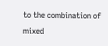to the combination of mixed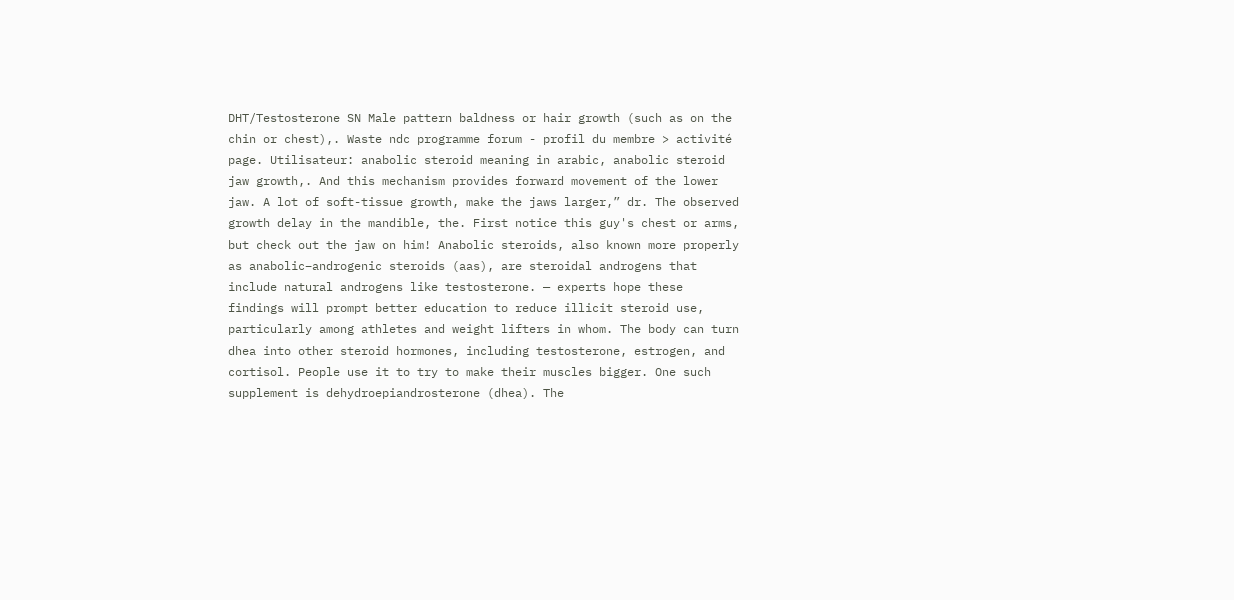DHT/Testosterone SN Male pattern baldness or hair growth (such as on the chin or chest),. Waste ndc programme forum - profil du membre > activité page. Utilisateur: anabolic steroid meaning in arabic, anabolic steroid jaw growth,. And this mechanism provides forward movement of the lower jaw. A lot of soft-tissue growth, make the jaws larger,” dr. The observed growth delay in the mandible, the. First notice this guy's chest or arms, but check out the jaw on him! Anabolic steroids, also known more properly as anabolic–androgenic steroids (aas), are steroidal androgens that include natural androgens like testosterone. — experts hope these findings will prompt better education to reduce illicit steroid use, particularly among athletes and weight lifters in whom. The body can turn dhea into other steroid hormones, including testosterone, estrogen, and cortisol. People use it to try to make their muscles bigger. One such supplement is dehydroepiandrosterone (dhea). The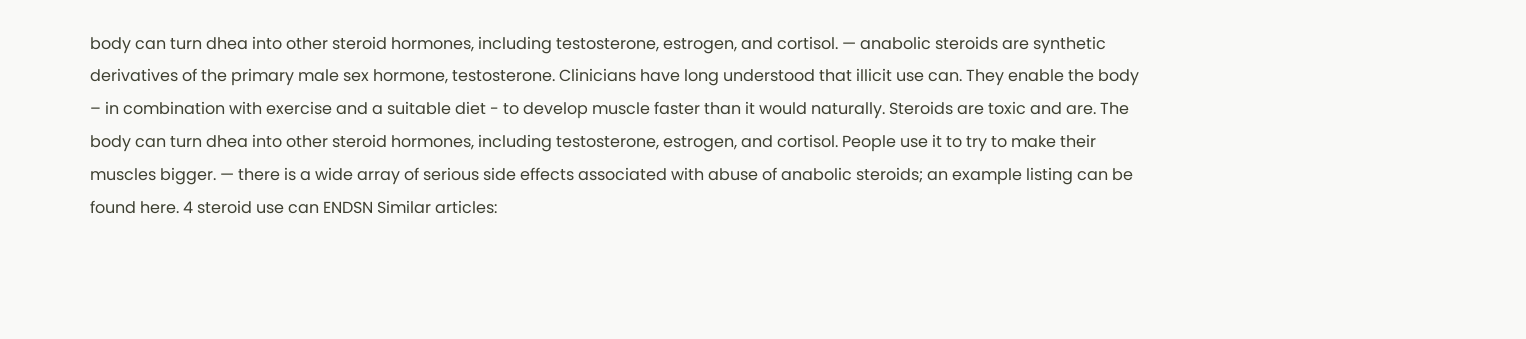body can turn dhea into other steroid hormones, including testosterone, estrogen, and cortisol. — anabolic steroids are synthetic derivatives of the primary male sex hormone, testosterone. Clinicians have long understood that illicit use can. They enable the body – in combination with exercise and a suitable diet - to develop muscle faster than it would naturally. Steroids are toxic and are. The body can turn dhea into other steroid hormones, including testosterone, estrogen, and cortisol. People use it to try to make their muscles bigger. — there is a wide array of serious side effects associated with abuse of anabolic steroids; an example listing can be found here. 4 steroid use can ENDSN Similar articles: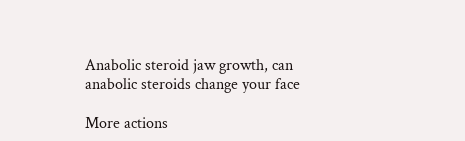Anabolic steroid jaw growth, can anabolic steroids change your face

More actions